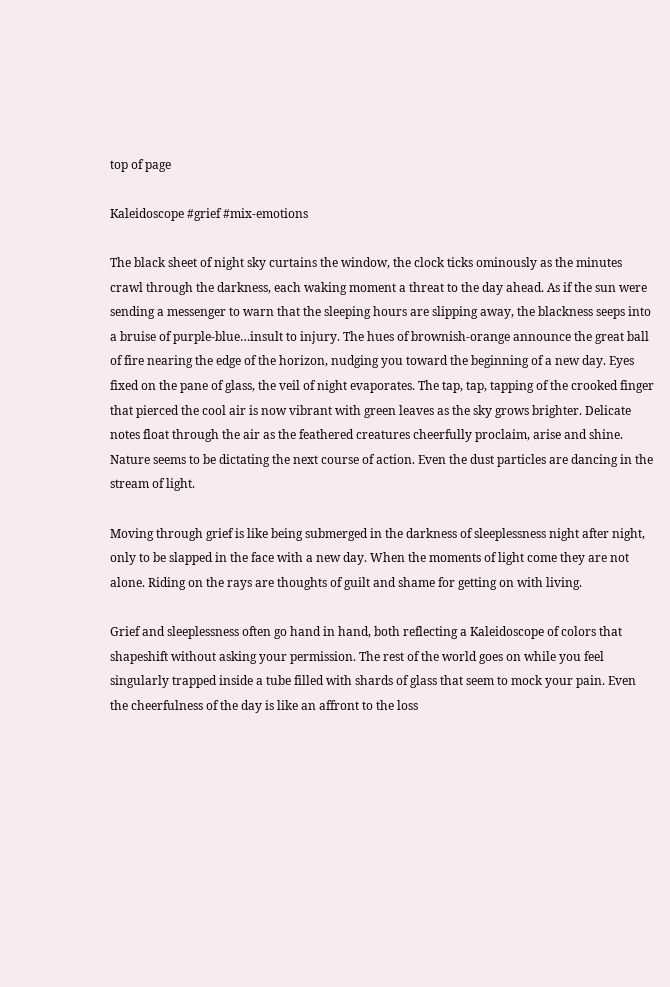top of page

Kaleidoscope #grief #mix-emotions

The black sheet of night sky curtains the window, the clock ticks ominously as the minutes crawl through the darkness, each waking moment a threat to the day ahead. As if the sun were sending a messenger to warn that the sleeping hours are slipping away, the blackness seeps into a bruise of purple-blue…insult to injury. The hues of brownish-orange announce the great ball of fire nearing the edge of the horizon, nudging you toward the beginning of a new day. Eyes fixed on the pane of glass, the veil of night evaporates. The tap, tap, tapping of the crooked finger that pierced the cool air is now vibrant with green leaves as the sky grows brighter. Delicate notes float through the air as the feathered creatures cheerfully proclaim, arise and shine. Nature seems to be dictating the next course of action. Even the dust particles are dancing in the stream of light.

Moving through grief is like being submerged in the darkness of sleeplessness night after night, only to be slapped in the face with a new day. When the moments of light come they are not alone. Riding on the rays are thoughts of guilt and shame for getting on with living.

Grief and sleeplessness often go hand in hand, both reflecting a Kaleidoscope of colors that shapeshift without asking your permission. The rest of the world goes on while you feel singularly trapped inside a tube filled with shards of glass that seem to mock your pain. Even the cheerfulness of the day is like an affront to the loss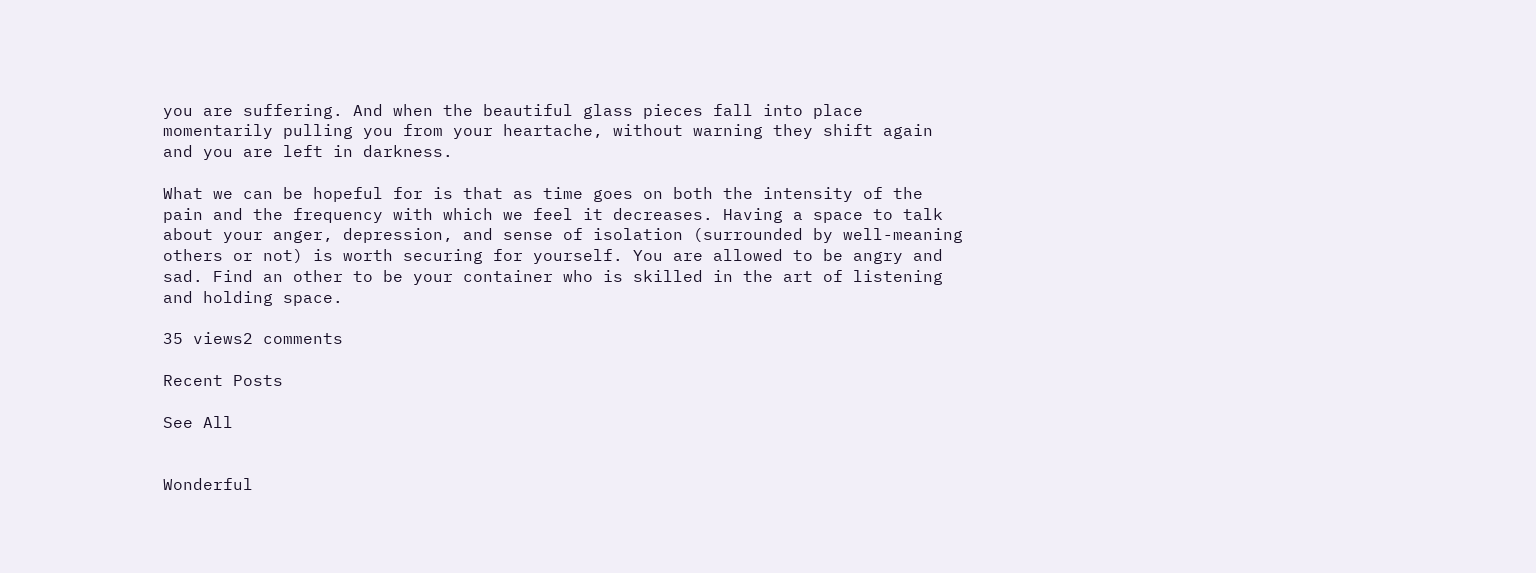you are suffering. And when the beautiful glass pieces fall into place momentarily pulling you from your heartache, without warning they shift again and you are left in darkness.

What we can be hopeful for is that as time goes on both the intensity of the pain and the frequency with which we feel it decreases. Having a space to talk about your anger, depression, and sense of isolation (surrounded by well-meaning others or not) is worth securing for yourself. You are allowed to be angry and sad. Find an other to be your container who is skilled in the art of listening and holding space.

35 views2 comments

Recent Posts

See All


Wonderful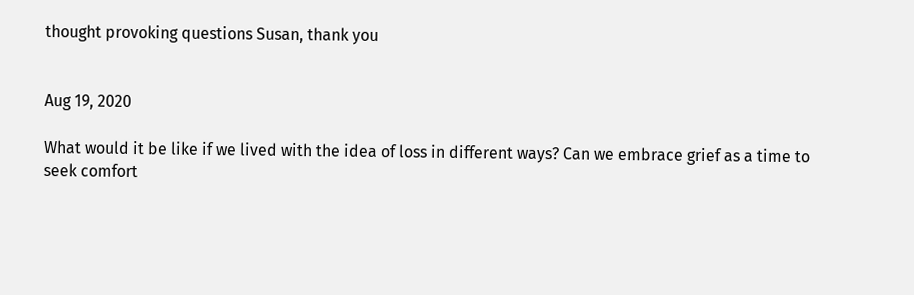thought provoking questions Susan, thank you


Aug 19, 2020

What would it be like if we lived with the idea of loss in different ways? Can we embrace grief as a time to seek comfort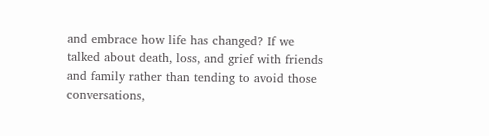and embrace how life has changed? If we talked about death, loss, and grief with friends and family rather than tending to avoid those conversations,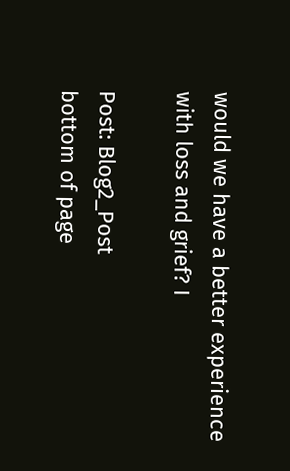would we have a better experience with loss and grief? I

Post: Blog2_Post
bottom of page